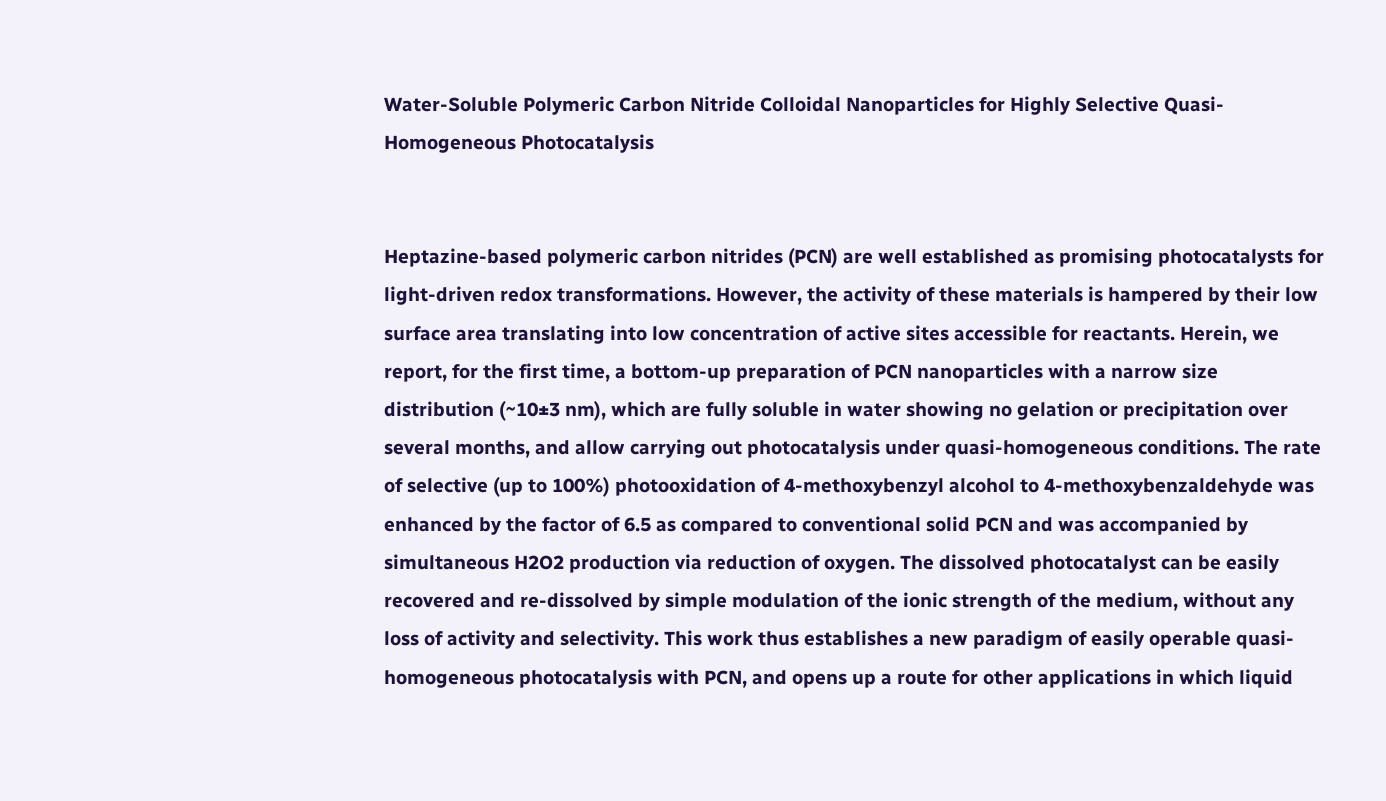Water-Soluble Polymeric Carbon Nitride Colloidal Nanoparticles for Highly Selective Quasi-Homogeneous Photocatalysis


Heptazine-based polymeric carbon nitrides (PCN) are well established as promising photocatalysts for light-driven redox transformations. However, the activity of these materials is hampered by their low surface area translating into low concentration of active sites accessible for reactants. Herein, we report, for the first time, a bottom-up preparation of PCN nanoparticles with a narrow size distribution (~10±3 nm), which are fully soluble in water showing no gelation or precipitation over several months, and allow carrying out photocatalysis under quasi-homogeneous conditions. The rate of selective (up to 100%) photooxidation of 4-methoxybenzyl alcohol to 4-methoxybenzaldehyde was enhanced by the factor of 6.5 as compared to conventional solid PCN and was accompanied by simultaneous H2O2 production via reduction of oxygen. The dissolved photocatalyst can be easily recovered and re-dissolved by simple modulation of the ionic strength of the medium, without any loss of activity and selectivity. This work thus establishes a new paradigm of easily operable quasi-homogeneous photocatalysis with PCN, and opens up a route for other applications in which liquid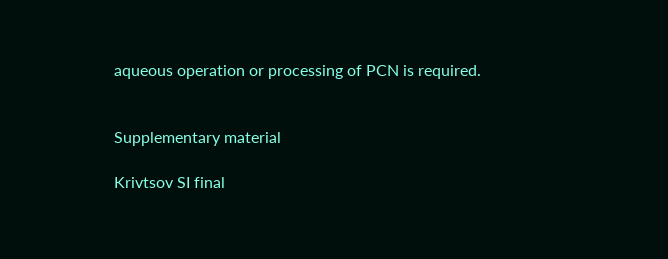aqueous operation or processing of PCN is required.


Supplementary material

Krivtsov SI final